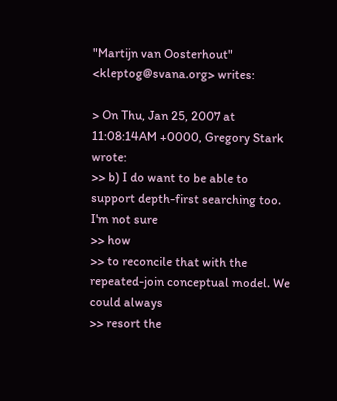"Martijn van Oosterhout" <kleptog@svana.org> writes:

> On Thu, Jan 25, 2007 at 11:08:14AM +0000, Gregory Stark wrote:
>> b) I do want to be able to support depth-first searching too. I'm not sure
>> how
>> to reconcile that with the repeated-join conceptual model. We could always
>> resort the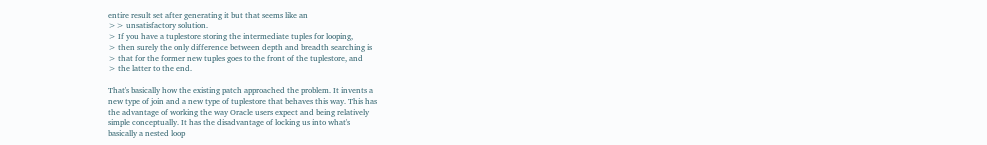entire result set after generating it but that seems like an
>> unsatisfactory solution.
> If you have a tuplestore storing the intermediate tuples for looping,
> then surely the only difference between depth and breadth searching is
> that for the former new tuples goes to the front of the tuplestore, and
> the latter to the end.

That's basically how the existing patch approached the problem. It invents a
new type of join and a new type of tuplestore that behaves this way. This has
the advantage of working the way Oracle users expect and being relatively
simple conceptually. It has the disadvantage of locking us into what's
basically a nested loop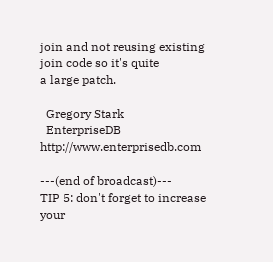join and not reusing existing join code so it's quite
a large patch.

  Gregory Stark
  EnterpriseDB          http://www.enterprisedb.com

---(end of broadcast)---
TIP 5: don't forget to increase your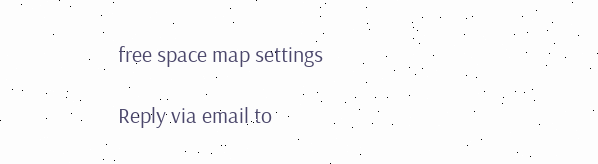free space map settings

Reply via email to